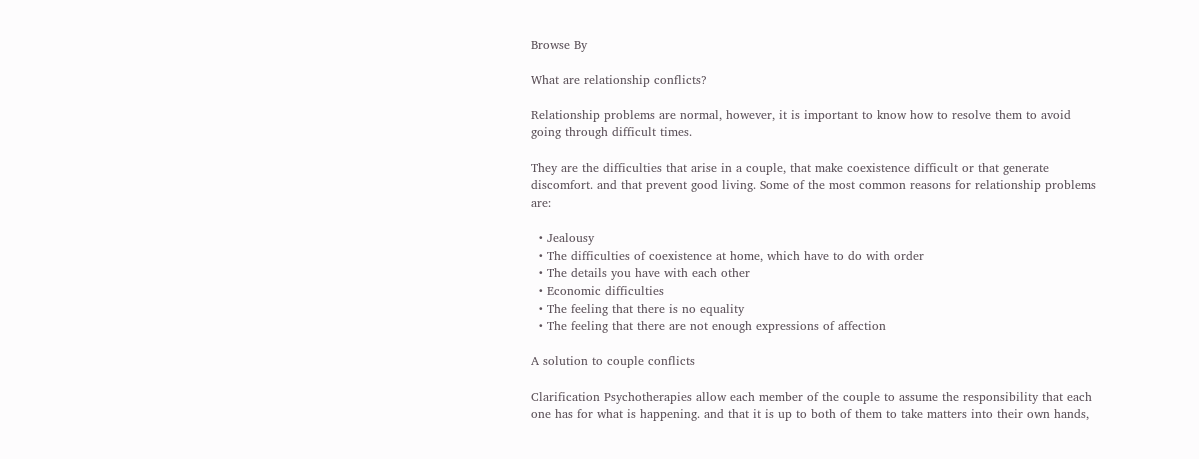Browse By

What are relationship conflicts?

Relationship problems are normal, however, it is important to know how to resolve them to avoid going through difficult times.

They are the difficulties that arise in a couple, that make coexistence difficult or that generate discomfort. and that prevent good living. Some of the most common reasons for relationship problems are:

  • Jealousy
  • The difficulties of coexistence at home, which have to do with order
  • The details you have with each other
  • Economic difficulties
  • The feeling that there is no equality
  • The feeling that there are not enough expressions of affection

A solution to couple conflicts

Clarification Psychotherapies allow each member of the couple to assume the responsibility that each one has for what is happening. and that it is up to both of them to take matters into their own hands,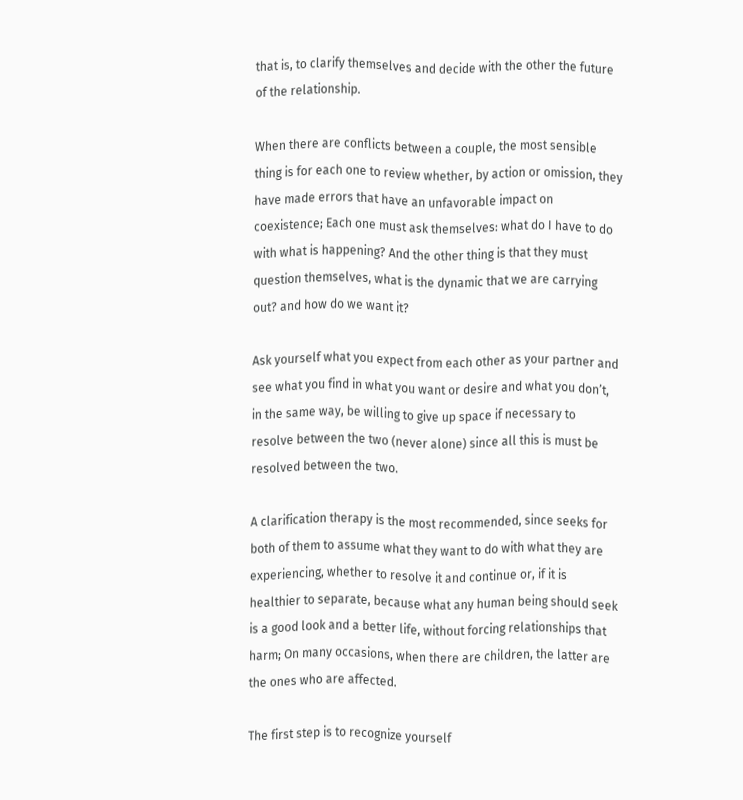that is, to clarify themselves and decide with the other the future of the relationship.

When there are conflicts between a couple, the most sensible thing is for each one to review whether, by action or omission, they have made errors that have an unfavorable impact on coexistence; Each one must ask themselves: what do I have to do with what is happening? And the other thing is that they must question themselves, what is the dynamic that we are carrying out? and how do we want it?

Ask yourself what you expect from each other as your partner and see what you find in what you want or desire and what you don’t, in the same way, be willing to give up space if necessary to resolve between the two (never alone) since all this is must be resolved between the two.

A clarification therapy is the most recommended, since seeks for both of them to assume what they want to do with what they are experiencing, whether to resolve it and continue or, if it is healthier to separate, because what any human being should seek is a good look and a better life, without forcing relationships that harm; On many occasions, when there are children, the latter are the ones who are affected.

The first step is to recognize yourself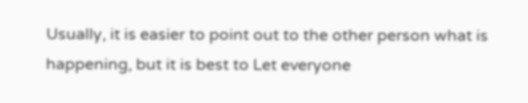Usually, it is easier to point out to the other person what is happening, but it is best to Let everyone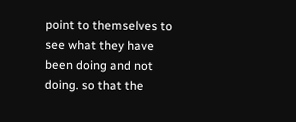point to themselves to see what they have been doing and not doing. so that the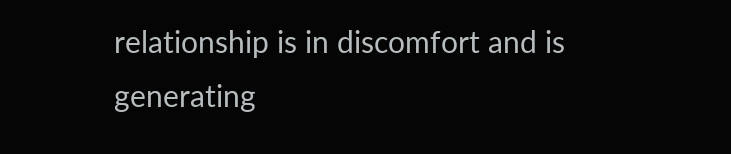relationship is in discomfort and is generating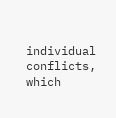individual conflicts, which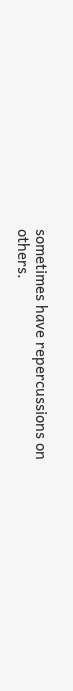sometimes have repercussions on others.